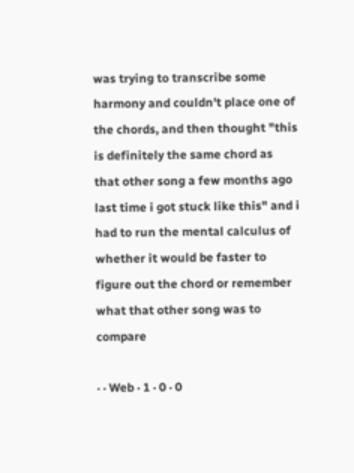was trying to transcribe some harmony and couldn't place one of the chords, and then thought "this is definitely the same chord as that other song a few months ago last time i got stuck like this" and i had to run the mental calculus of whether it would be faster to figure out the chord or remember what that other song was to compare

· · Web · 1 · 0 · 0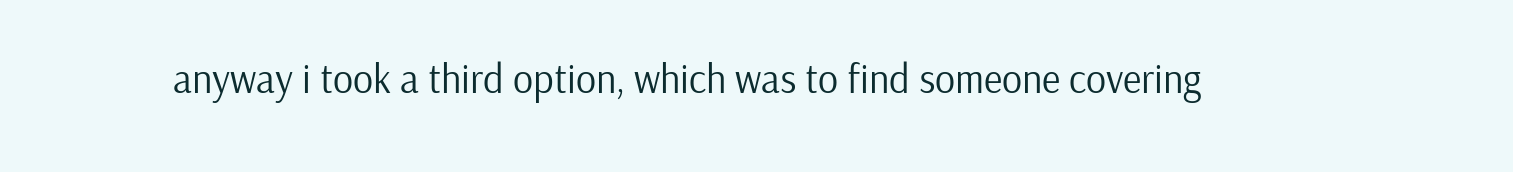anyway i took a third option, which was to find someone covering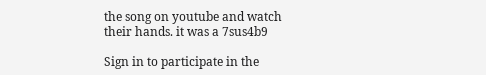the song on youtube and watch their hands. it was a 7sus4b9

Sign in to participate in the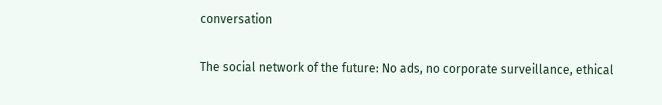conversation

The social network of the future: No ads, no corporate surveillance, ethical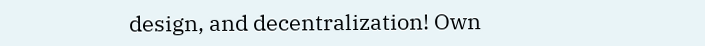design, and decentralization! Own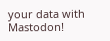your data with Mastodon!